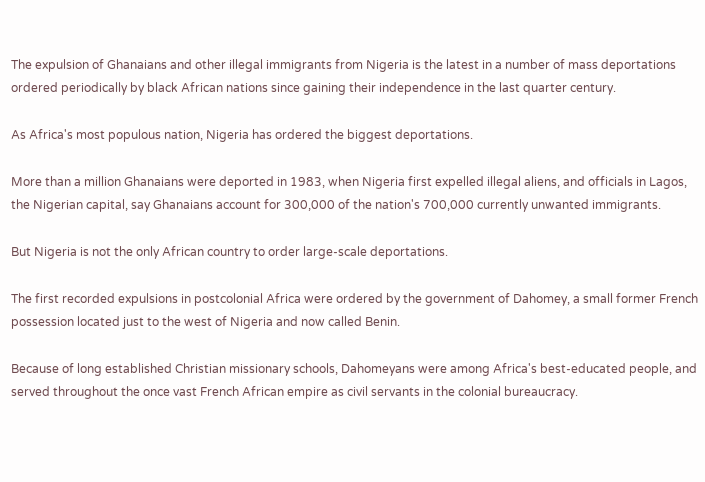The expulsion of Ghanaians and other illegal immigrants from Nigeria is the latest in a number of mass deportations ordered periodically by black African nations since gaining their independence in the last quarter century.

As Africa's most populous nation, Nigeria has ordered the biggest deportations.

More than a million Ghanaians were deported in 1983, when Nigeria first expelled illegal aliens, and officials in Lagos, the Nigerian capital, say Ghanaians account for 300,000 of the nation's 700,000 currently unwanted immigrants.

But Nigeria is not the only African country to order large-scale deportations.

The first recorded expulsions in postcolonial Africa were ordered by the government of Dahomey, a small former French possession located just to the west of Nigeria and now called Benin.

Because of long established Christian missionary schools, Dahomeyans were among Africa's best-educated people, and served throughout the once vast French African empire as civil servants in the colonial bureaucracy.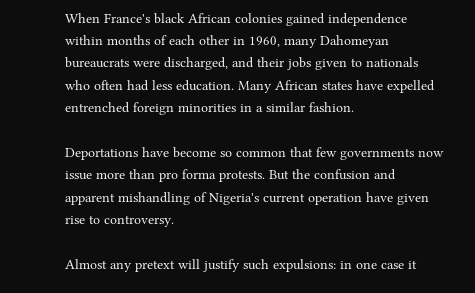When France's black African colonies gained independence within months of each other in 1960, many Dahomeyan bureaucrats were discharged, and their jobs given to nationals who often had less education. Many African states have expelled entrenched foreign minorities in a similar fashion.

Deportations have become so common that few governments now issue more than pro forma protests. But the confusion and apparent mishandling of Nigeria's current operation have given rise to controversy.

Almost any pretext will justify such expulsions: in one case it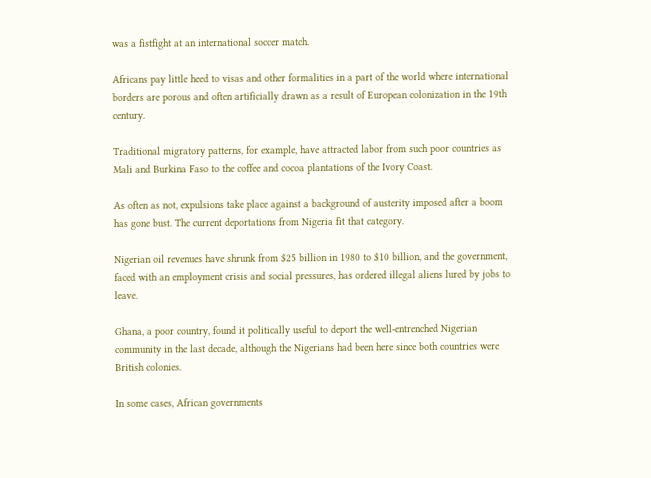was a fistfight at an international soccer match.

Africans pay little heed to visas and other formalities in a part of the world where international borders are porous and often artificially drawn as a result of European colonization in the 19th century.

Traditional migratory patterns, for example, have attracted labor from such poor countries as Mali and Burkina Faso to the coffee and cocoa plantations of the Ivory Coast.

As often as not, expulsions take place against a background of austerity imposed after a boom has gone bust. The current deportations from Nigeria fit that category.

Nigerian oil revenues have shrunk from $25 billion in 1980 to $10 billion, and the government, faced with an employment crisis and social pressures, has ordered illegal aliens lured by jobs to leave.

Ghana, a poor country, found it politically useful to deport the well-entrenched Nigerian community in the last decade, although the Nigerians had been here since both countries were British colonies.

In some cases, African governments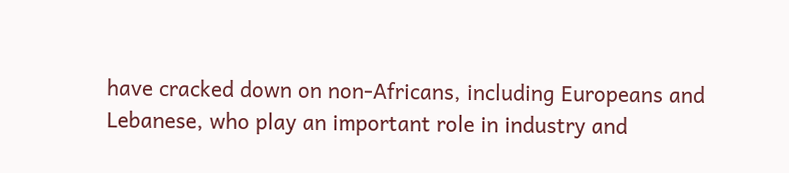have cracked down on non-Africans, including Europeans and Lebanese, who play an important role in industry and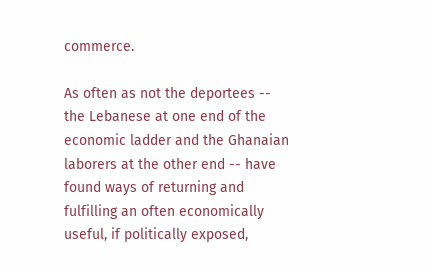commerce.

As often as not the deportees -- the Lebanese at one end of the economic ladder and the Ghanaian laborers at the other end -- have found ways of returning and fulfilling an often economically useful, if politically exposed,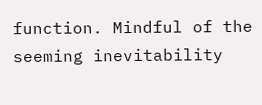function. Mindful of the seeming inevitability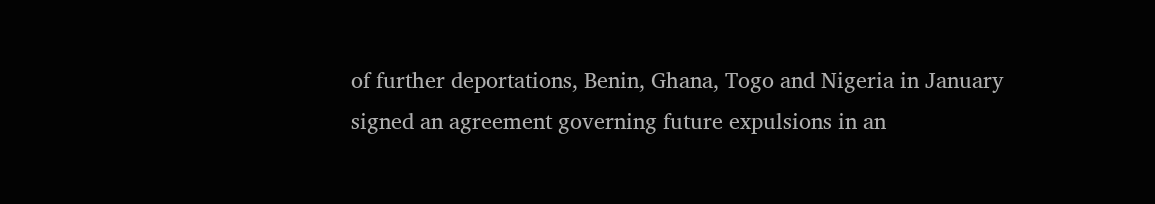of further deportations, Benin, Ghana, Togo and Nigeria in January signed an agreement governing future expulsions in an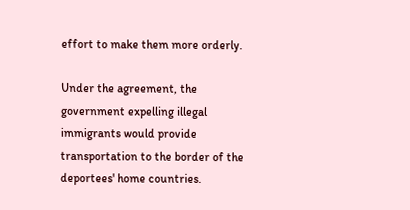effort to make them more orderly.

Under the agreement, the government expelling illegal immigrants would provide transportation to the border of the deportees' home countries.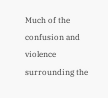Much of the confusion and violence surrounding the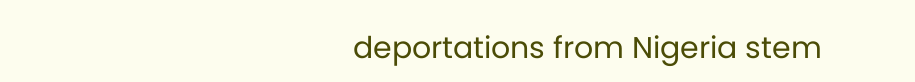deportations from Nigeria stem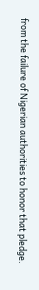from the failure of Nigerian authorities to honor that pledge.